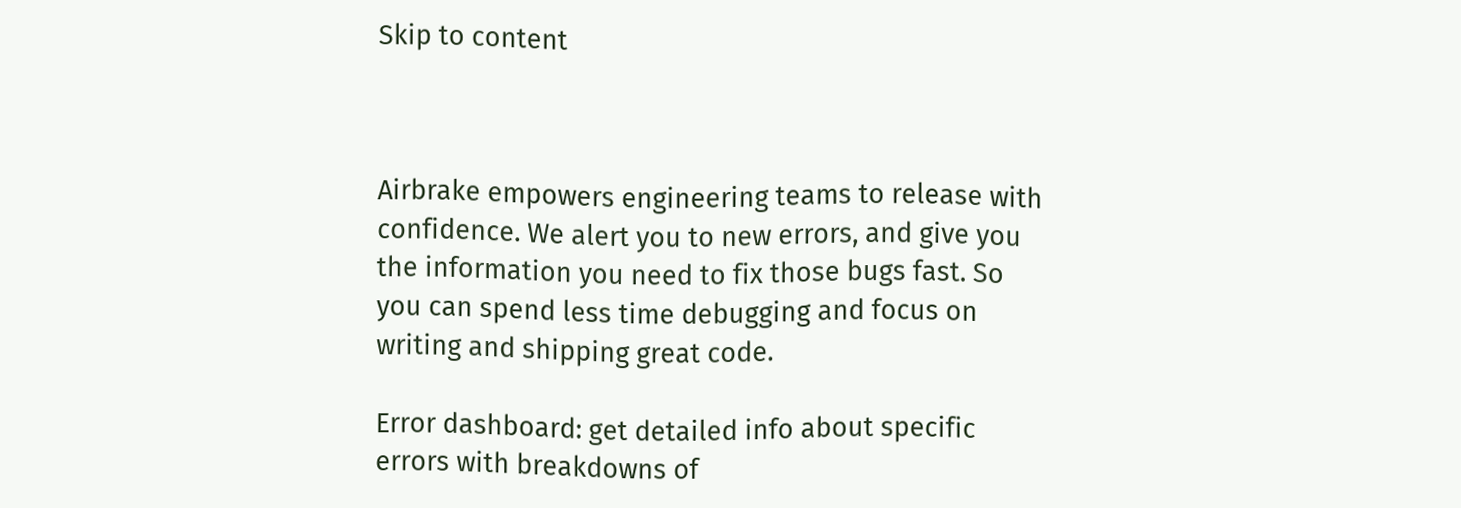Skip to content



Airbrake empowers engineering teams to release with confidence. We alert you to new errors, and give you the information you need to fix those bugs fast. So you can spend less time debugging and focus on writing and shipping great code.

Error dashboard: get detailed info about specific errors with breakdowns of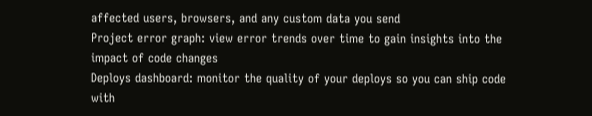affected users, browsers, and any custom data you send
Project error graph: view error trends over time to gain insights into the impact of code changes
Deploys dashboard: monitor the quality of your deploys so you can ship code with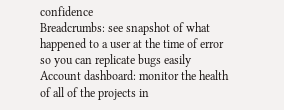confidence
Breadcrumbs: see snapshot of what happened to a user at the time of error so you can replicate bugs easily
Account dashboard: monitor the health of all of the projects in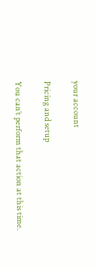your account

Pricing and setup

You can’t perform that action at this time.